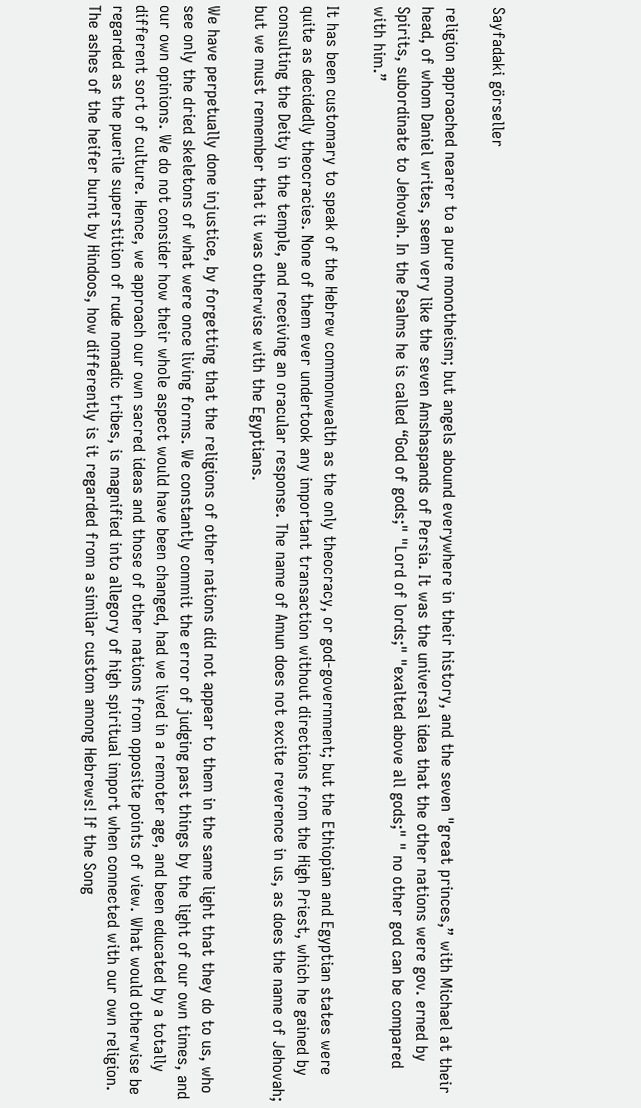Sayfadaki görseller

religion approached nearer to a pure monotheism; but angels abound everywhere in their history, and the seven "great princes,” with Michael at their head, of whom Daniel writes, seem very like the seven Amshaspands of Persia. It was the universal idea that the other nations were gov. erned by Spirits, subordinate to Jehovah. In the Psalms he is called “God of gods;" "Lord of lords;" "exalted above all gods;" " no other god can be compared with him.”

It has been customary to speak of the Hebrew commonwealth as the only theocracy, or god-government; but the Ethiopian and Egyptian states were quite as decidedly theocracies. None of them ever undertook any important transaction without directions from the High Priest, which he gained by consulting the Deity in the temple, and receiving an oracular response. The name of Amun does not excite reverence in us, as does the name of Jehovah; but we must remember that it was otherwise with the Egyptians.

We have perpetually done injustice, by forgetting that the religions of other nations did not appear to them in the same light that they do to us, who see only the dried skeletons of what were once living forms. We constantly commit the error of judging past things by the light of our own times, and our own opinions. We do not consider how their whole aspect would have been changed, had we lived in a remoter age, and been educated by a totally different sort of culture. Hence, we approach our own sacred ideas and those of other nations from opposite points of view. What would otherwise be regarded as the puerile superstition of rude nomadic tribes, is magnified into allegory of high spiritual import when connected with our own religion. The ashes of the heifer burnt by Hindoos, how differently is it regarded from a similar custom among Hebrews! If the Song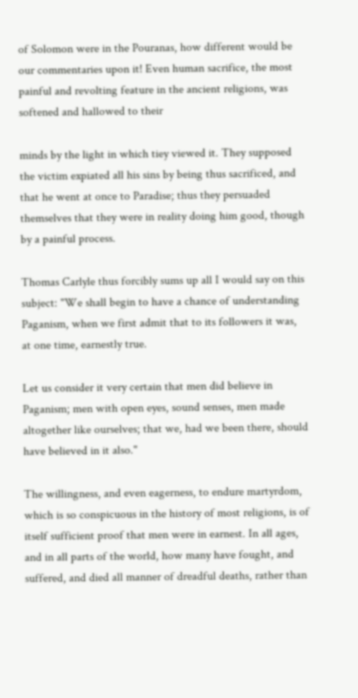of Solomon were in the Pouranas, how different would be our commentaries upon it! Even human sacrifice, the most painful and revolting feature in the ancient religions, was softened and hallowed to their

minds by the light in which tiey viewed it. They supposed the victim expiated all his sins by being thus sacrificed, and that he went at once to Paradise; thus they persuaded themselves that they were in reality doing him good, though by a painful process.

Thomas Carlyle thus forcibly sums up all I would say on this subject: "We shall begin to have a chance of understanding Paganism, when we first admit that to its followers it was, at one time, earnestly true.

Let us consider it very certain that men did believe in Paganism; men with open eyes, sound senses, men made altogether like ourselves; that we, had we been there, should have believed in it also."

The willingness, and even eagerness, to endure martyrdom, which is so conspicuous in the history of most religions, is of itself sufficient proof that men were in earnest. In all ages, and in all parts of the world, how many have fought, and suffered, and died all manner of dreadful deaths, rather than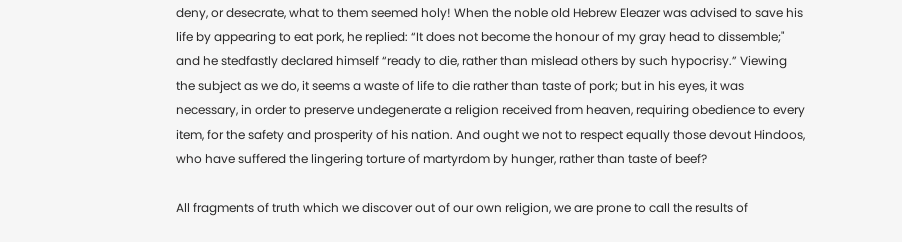deny, or desecrate, what to them seemed holy! When the noble old Hebrew Eleazer was advised to save his life by appearing to eat pork, he replied: “It does not become the honour of my gray head to dissemble;" and he stedfastly declared himself “ready to die, rather than mislead others by such hypocrisy.” Viewing the subject as we do, it seems a waste of life to die rather than taste of pork; but in his eyes, it was necessary, in order to preserve undegenerate a religion received from heaven, requiring obedience to every item, for the safety and prosperity of his nation. And ought we not to respect equally those devout Hindoos, who have suffered the lingering torture of martyrdom by hunger, rather than taste of beef?

All fragments of truth which we discover out of our own religion, we are prone to call the results of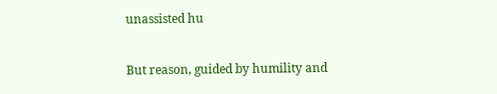unassisted hu

But reason, guided by humility and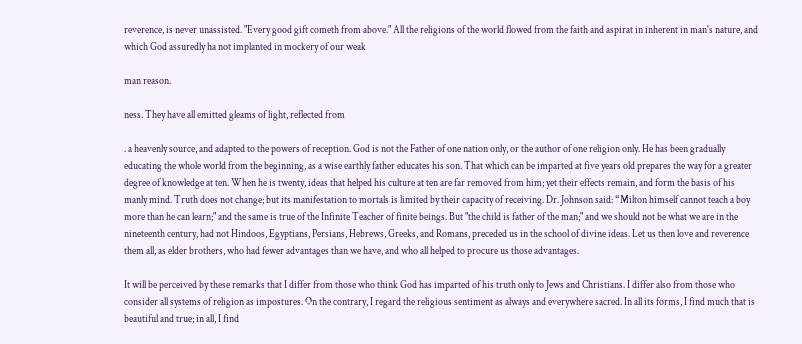reverence, is never unassisted. "Every good gift cometh from above." All the religions of the world flowed from the faith and aspirat in inherent in man's nature, and which God assuredly ha not implanted in mockery of our weak

man reason.

ness. They have all emitted gleams of light, reflected from

. a heavenly source, and adapted to the powers of reception. God is not the Father of one nation only, or the author of one religion only. He has been gradually educating the whole world from the beginning, as a wise earthly father educates his son. That which can be imparted at five years old prepares the way for a greater degree of knowledge at ten. When he is twenty, ideas that helped his culture at ten are far removed from him; yet their effects remain, and form the basis of his manly mind. Truth does not change; but its manifestation to mortals is limited by their capacity of receiving. Dr. Johnson said: “Milton himself cannot teach a boy more than he can learn;" and the same is true of the Infinite Teacher of finite beings. But "the child is father of the man;" and we should not be what we are in the nineteenth century, had not Hindoos, Egyptians, Persians, Hebrews, Greeks, and Romans, preceded us in the school of divine ideas. Let us then love and reverence them all, as elder brothers, who had fewer advantages than we have, and who all helped to procure us those advantages.

It will be perceived by these remarks that I differ from those who think God has imparted of his truth only to Jews and Christians. I differ also from those who consider all systems of religion as impostures. On the contrary, I regard the religious sentiment as always and everywhere sacred. In all its forms, I find much that is beautiful and true; in all, I find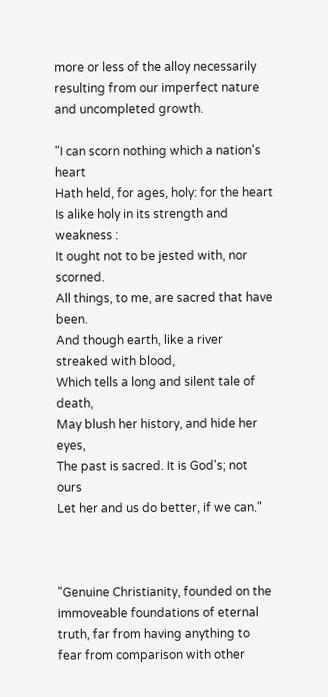more or less of the alloy necessarily resulting from our imperfect nature and uncompleted growth.

"I can scorn nothing which a nation's heart
Hath held, for ages, holy: for the heart
Is alike holy in its strength and weakness :
It ought not to be jested with, nor scorned.
All things, to me, are sacred that have been.
And though earth, like a river streaked with blood,
Which tells a long and silent tale of death,
May blush her history, and hide her eyes,
The past is sacred. It is God's; not ours
Let her and us do better, if we can."



"Genuine Christianity, founded on the immoveable foundations of eternal truth, far from having anything to fear from comparison with other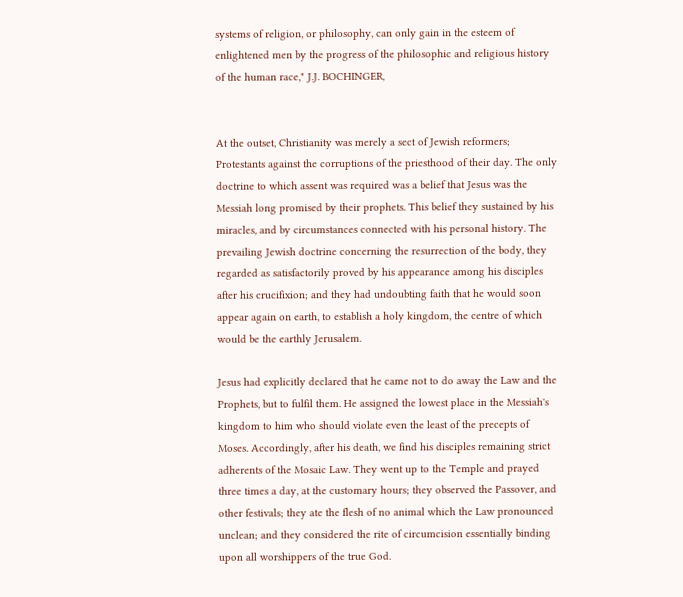systems of religion, or philosophy, can only gain in the esteem of enlightened men by the progress of the philosophic and religious history of the human race," J.J. BOCHINGER,


At the outset, Christianity was merely a sect of Jewish reformers; Protestants against the corruptions of the priesthood of their day. The only doctrine to which assent was required was a belief that Jesus was the Messiah long promised by their prophets. This belief they sustained by his miracles, and by circumstances connected with his personal history. The prevailing Jewish doctrine concerning the resurrection of the body, they regarded as satisfactorily proved by his appearance among his disciples after his crucifixion; and they had undoubting faith that he would soon appear again on earth, to establish a holy kingdom, the centre of which would be the earthly Jerusalem.

Jesus had explicitly declared that he came not to do away the Law and the Prophets, but to fulfil them. He assigned the lowest place in the Messiah's kingdom to him who should violate even the least of the precepts of Moses. Accordingly, after his death, we find his disciples remaining strict adherents of the Mosaic Law. They went up to the Temple and prayed three times a day, at the customary hours; they observed the Passover, and other festivals; they ate the flesh of no animal which the Law pronounced unclean; and they considered the rite of circumcision essentially binding upon all worshippers of the true God.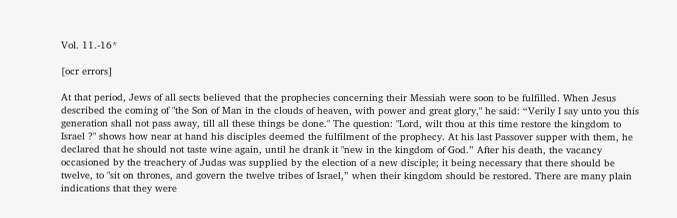Vol. 11.-16*

[ocr errors]

At that period, Jews of all sects believed that the prophecies concerning their Messiah were soon to be fulfilled. When Jesus described the coming of "the Son of Man in the clouds of heaven, with power and great glory," he said: “Verily I say unto you this generation shall not pass away, till all these things be done." The question: "Lord, wilt thou at this time restore the kingdom to Israel ?" shows how near at hand his disciples deemed the fulfilment of the prophecy. At his last Passover supper with them, he declared that he should not taste wine again, until he drank it "new in the kingdom of God.” After his death, the vacancy occasioned by the treachery of Judas was supplied by the election of a new disciple; it being necessary that there should be twelve, to "sit on thrones, and govern the twelve tribes of Israel,” when their kingdom should be restored. There are many plain indications that they were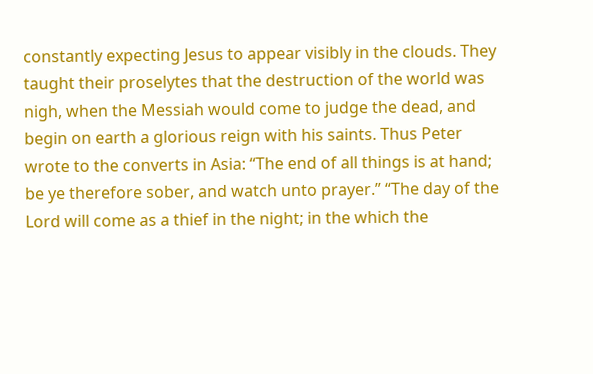constantly expecting Jesus to appear visibly in the clouds. They taught their proselytes that the destruction of the world was nigh, when the Messiah would come to judge the dead, and begin on earth a glorious reign with his saints. Thus Peter wrote to the converts in Asia: “The end of all things is at hand; be ye therefore sober, and watch unto prayer.” “The day of the Lord will come as a thief in the night; in the which the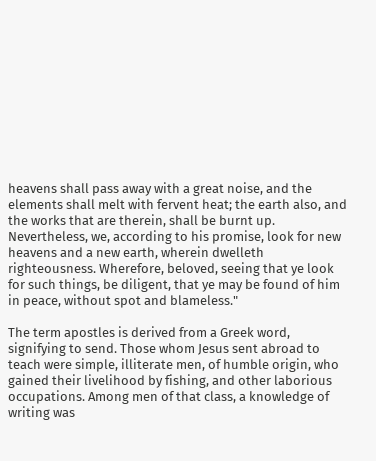heavens shall pass away with a great noise, and the elements shall melt with fervent heat; the earth also, and the works that are therein, shall be burnt up. Nevertheless, we, according to his promise, look for new heavens and a new earth, wherein dwelleth righteousness. Wherefore, beloved, seeing that ye look for such things, be diligent, that ye may be found of him in peace, without spot and blameless."

The term apostles is derived from a Greek word, signifying to send. Those whom Jesus sent abroad to teach were simple, illiterate men, of humble origin, who gained their livelihood by fishing, and other laborious occupations. Among men of that class, a knowledge of writing was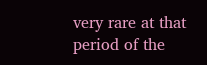very rare at that period of the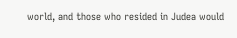world, and those who resided in Judea would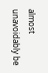almost unavoidably be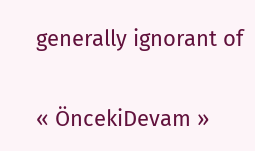generally ignorant of

« ÖncekiDevam »